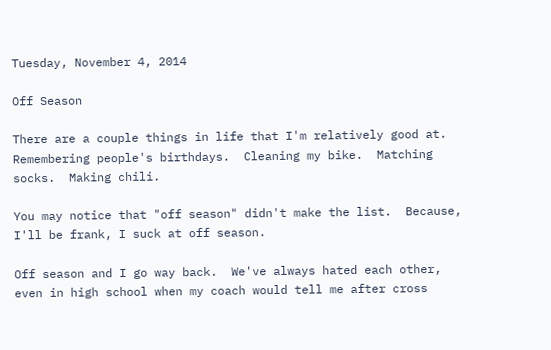Tuesday, November 4, 2014

Off Season

There are a couple things in life that I'm relatively good at.  Remembering people's birthdays.  Cleaning my bike.  Matching socks.  Making chili.

You may notice that "off season" didn't make the list.  Because, I'll be frank, I suck at off season.

Off season and I go way back.  We've always hated each other, even in high school when my coach would tell me after cross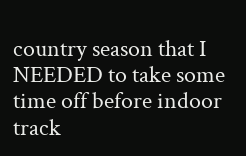country season that I NEEDED to take some time off before indoor track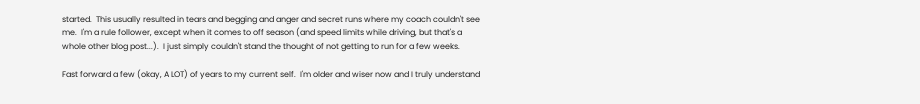started.  This usually resulted in tears and begging and anger and secret runs where my coach couldn't see me.  I'm a rule follower, except when it comes to off season (and speed limits while driving, but that's a whole other blog post...).  I just simply couldn't stand the thought of not getting to run for a few weeks.

Fast forward a few (okay, A LOT) of years to my current self.  I'm older and wiser now and I truly understand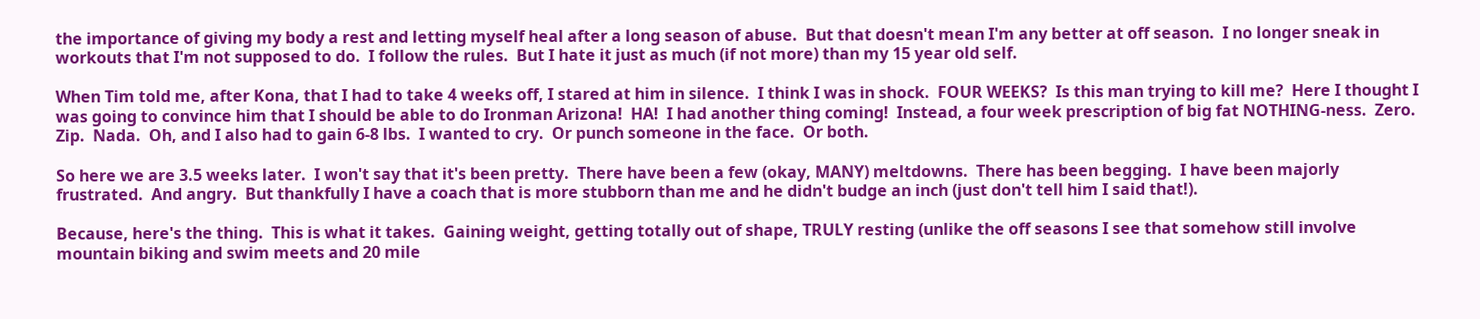the importance of giving my body a rest and letting myself heal after a long season of abuse.  But that doesn't mean I'm any better at off season.  I no longer sneak in workouts that I'm not supposed to do.  I follow the rules.  But I hate it just as much (if not more) than my 15 year old self.

When Tim told me, after Kona, that I had to take 4 weeks off, I stared at him in silence.  I think I was in shock.  FOUR WEEKS?  Is this man trying to kill me?  Here I thought I was going to convince him that I should be able to do Ironman Arizona!  HA!  I had another thing coming!  Instead, a four week prescription of big fat NOTHING-ness.  Zero.  Zip.  Nada.  Oh, and I also had to gain 6-8 lbs.  I wanted to cry.  Or punch someone in the face.  Or both.

So here we are 3.5 weeks later.  I won't say that it's been pretty.  There have been a few (okay, MANY) meltdowns.  There has been begging.  I have been majorly frustrated.  And angry.  But thankfully I have a coach that is more stubborn than me and he didn't budge an inch (just don't tell him I said that!).

Because, here's the thing.  This is what it takes.  Gaining weight, getting totally out of shape, TRULY resting (unlike the off seasons I see that somehow still involve mountain biking and swim meets and 20 mile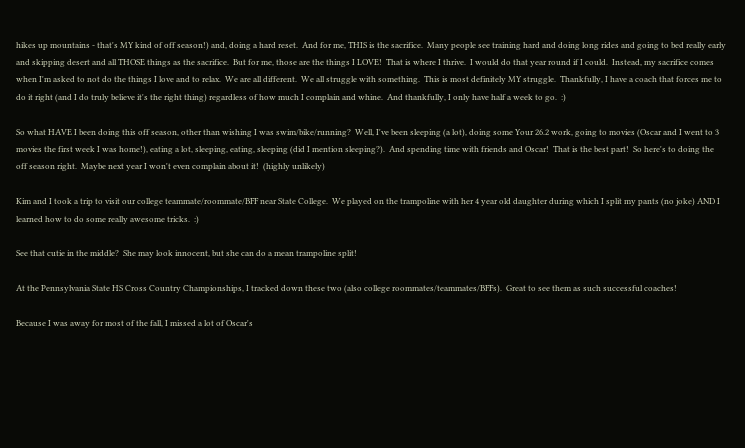hikes up mountains - that's MY kind of off season!) and, doing a hard reset.  And for me, THIS is the sacrifice.  Many people see training hard and doing long rides and going to bed really early and skipping desert and all THOSE things as the sacrifice.  But for me, those are the things I LOVE!  That is where I thrive.  I would do that year round if I could.  Instead, my sacrifice comes when I'm asked to not do the things I love and to relax.  We are all different.  We all struggle with something.  This is most definitely MY struggle.  Thankfully, I have a coach that forces me to do it right (and I do truly believe it's the right thing) regardless of how much I complain and whine.  And thankfully, I only have half a week to go.  :)

So what HAVE I been doing this off season, other than wishing I was swim/bike/running?  Well, I've been sleeping (a lot), doing some Your 26.2 work, going to movies (Oscar and I went to 3 movies the first week I was home!), eating a lot, sleeping, eating, sleeping (did I mention sleeping?).  And spending time with friends and Oscar!  That is the best part!  So here's to doing the off season right.  Maybe next year I won't even complain about it!  (highly unlikely)

Kim and I took a trip to visit our college teammate/roommate/BFF near State College.  We played on the trampoline with her 4 year old daughter during which I split my pants (no joke) AND I learned how to do some really awesome tricks.  :)

See that cutie in the middle?  She may look innocent, but she can do a mean trampoline split!

At the Pennsylvania State HS Cross Country Championships, I tracked down these two (also college roommates/teammates/BFFs).  Great to see them as such successful coaches!

Because I was away for most of the fall, I missed a lot of Oscar's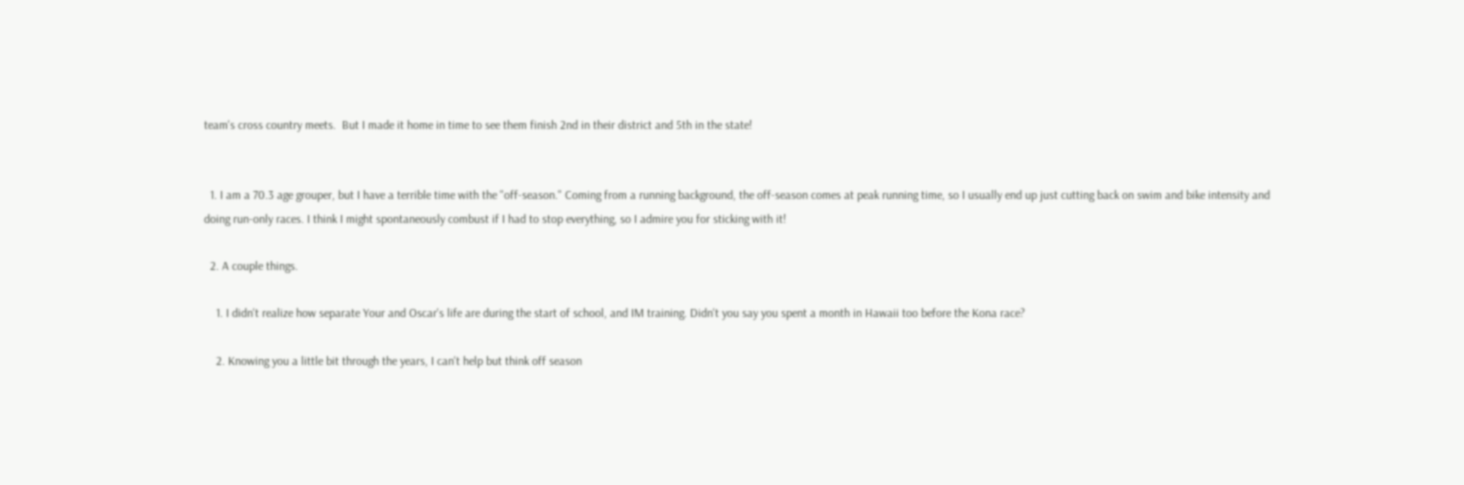team's cross country meets.  But I made it home in time to see them finish 2nd in their district and 5th in the state!


  1. I am a 70.3 age grouper, but I have a terrible time with the "off-season." Coming from a running background, the off-season comes at peak running time, so I usually end up just cutting back on swim and bike intensity and doing run-only races. I think I might spontaneously combust if I had to stop everything, so I admire you for sticking with it!

  2. A couple things.

    1. I didn't realize how separate Your and Oscar's life are during the start of school, and IM training. Didn't you say you spent a month in Hawaii too before the Kona race?

    2. Knowing you a little bit through the years, I can't help but think off season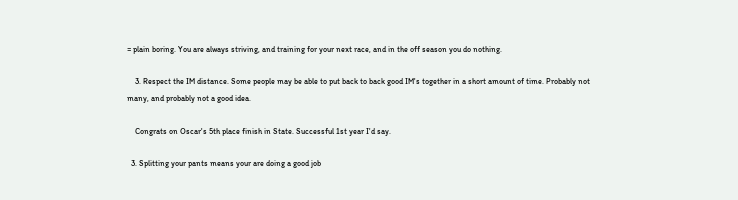= plain boring. You are always striving, and training for your next race, and in the off season you do nothing.

    3. Respect the IM distance. Some people may be able to put back to back good IM's together in a short amount of time. Probably not many, and probably not a good idea.

    Congrats on Oscar's 5th place finish in State. Successful 1st year I'd say.

  3. Splitting your pants means your are doing a good job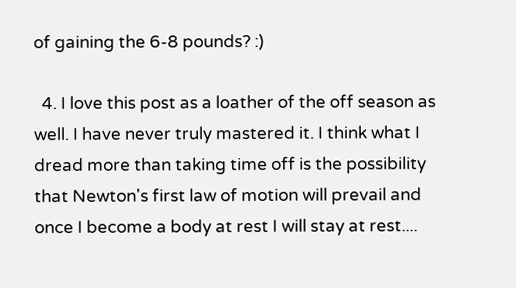of gaining the 6-8 pounds? :)

  4. I love this post as a loather of the off season as well. I have never truly mastered it. I think what I dread more than taking time off is the possibility that Newton's first law of motion will prevail and once I become a body at rest I will stay at rest....